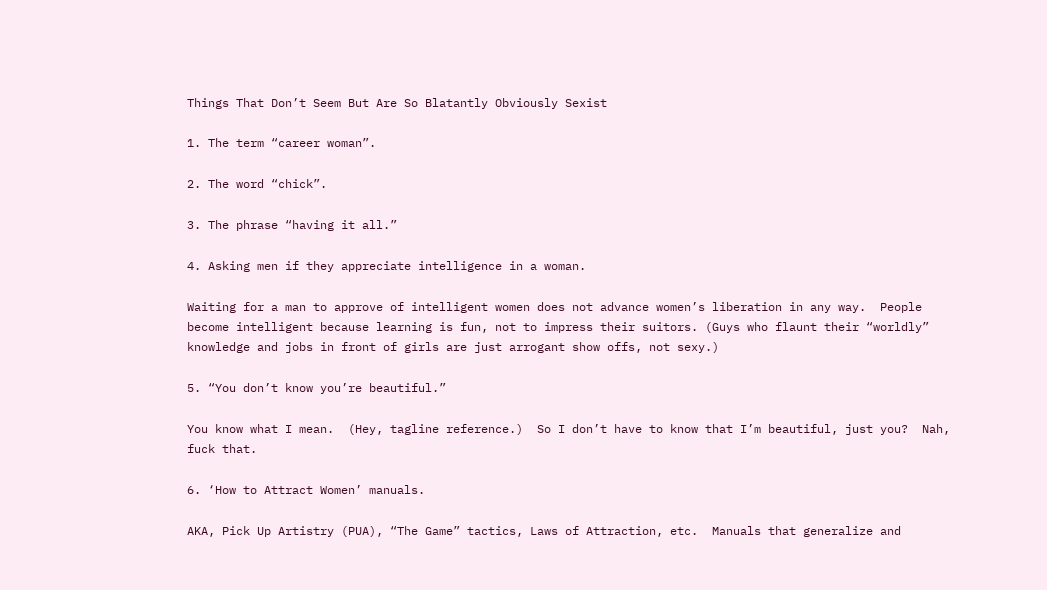Things That Don’t Seem But Are So Blatantly Obviously Sexist

1. The term “career woman”.

2. The word “chick”.

3. The phrase “having it all.”

4. Asking men if they appreciate intelligence in a woman.

Waiting for a man to approve of intelligent women does not advance women’s liberation in any way.  People become intelligent because learning is fun, not to impress their suitors. (Guys who flaunt their “worldly” knowledge and jobs in front of girls are just arrogant show offs, not sexy.)

5. “You don’t know you’re beautiful.”

You know what I mean.  (Hey, tagline reference.)  So I don’t have to know that I’m beautiful, just you?  Nah, fuck that.

6. ‘How to Attract Women’ manuals.

AKA, Pick Up Artistry (PUA), “The Game” tactics, Laws of Attraction, etc.  Manuals that generalize and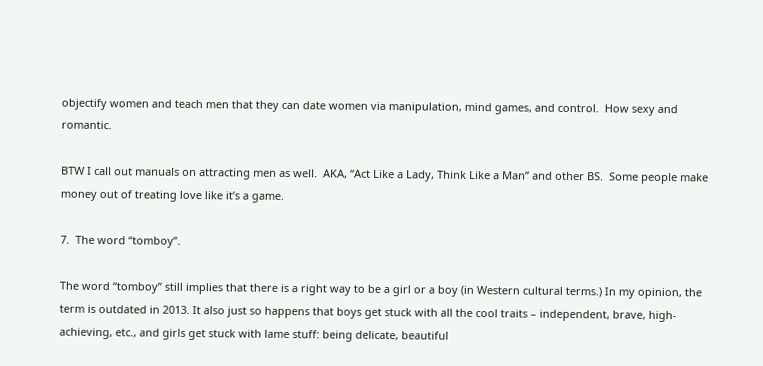objectify women and teach men that they can date women via manipulation, mind games, and control.  How sexy and romantic.

BTW I call out manuals on attracting men as well.  AKA, “Act Like a Lady, Think Like a Man” and other BS.  Some people make money out of treating love like it’s a game.

7.  The word “tomboy”.

The word “tomboy” still implies that there is a right way to be a girl or a boy (in Western cultural terms.) In my opinion, the term is outdated in 2013. It also just so happens that boys get stuck with all the cool traits – independent, brave, high-achieving, etc., and girls get stuck with lame stuff: being delicate, beautiful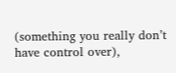(something you really don’t have control over),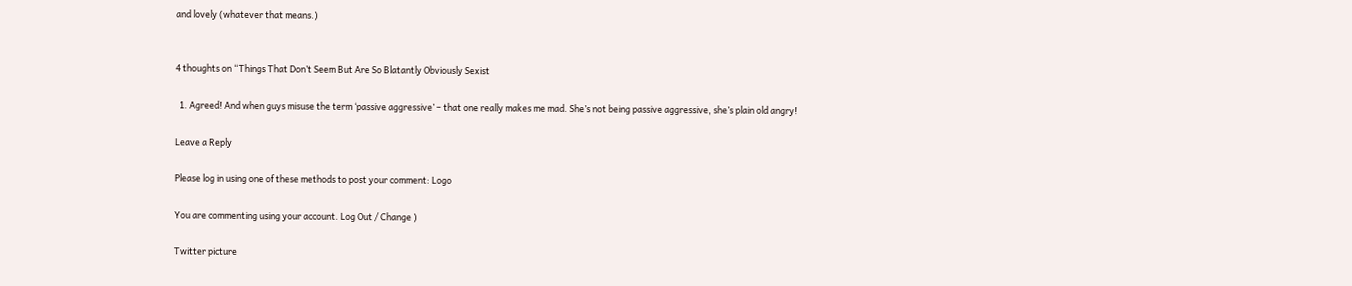and lovely (whatever that means.)


4 thoughts on “Things That Don’t Seem But Are So Blatantly Obviously Sexist

  1. Agreed! And when guys misuse the term ‘passive aggressive’ – that one really makes me mad. She’s not being passive aggressive, she’s plain old angry!

Leave a Reply

Please log in using one of these methods to post your comment: Logo

You are commenting using your account. Log Out / Change )

Twitter picture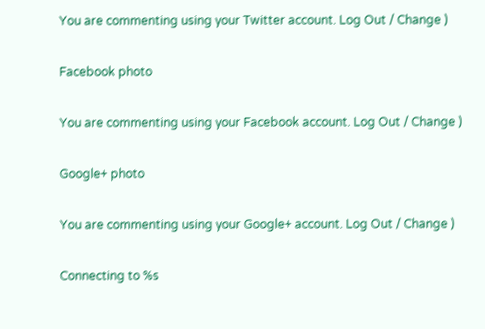You are commenting using your Twitter account. Log Out / Change )

Facebook photo

You are commenting using your Facebook account. Log Out / Change )

Google+ photo

You are commenting using your Google+ account. Log Out / Change )

Connecting to %s